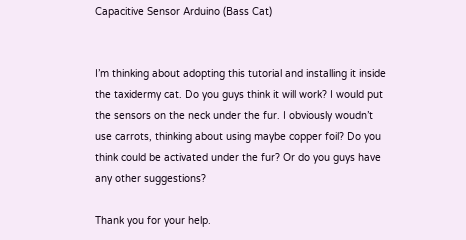Capacitive Sensor Arduino (Bass Cat)


I’m thinking about adopting this tutorial and installing it inside the taxidermy cat. Do you guys think it will work? I would put the sensors on the neck under the fur. I obviously woudn’t use carrots, thinking about using maybe copper foil? Do you think could be activated under the fur? Or do you guys have any other suggestions?

Thank you for your help.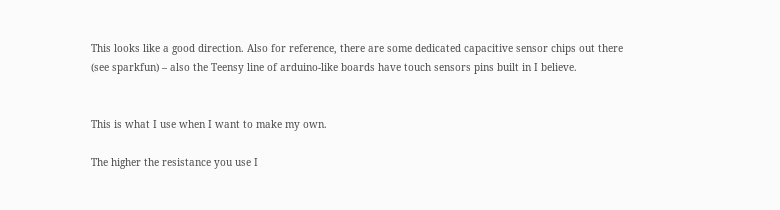This looks like a good direction. Also for reference, there are some dedicated capacitive sensor chips out there (see sparkfun) – also the Teensy line of arduino-like boards have touch sensors pins built in I believe.


This is what I use when I want to make my own.

The higher the resistance you use I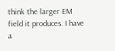think the larger EM field it produces. I have a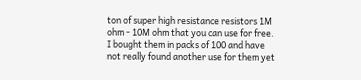ton of super high resistance resistors 1M ohm - 10M ohm that you can use for free. I bought them in packs of 100 and have not really found another use for them yet